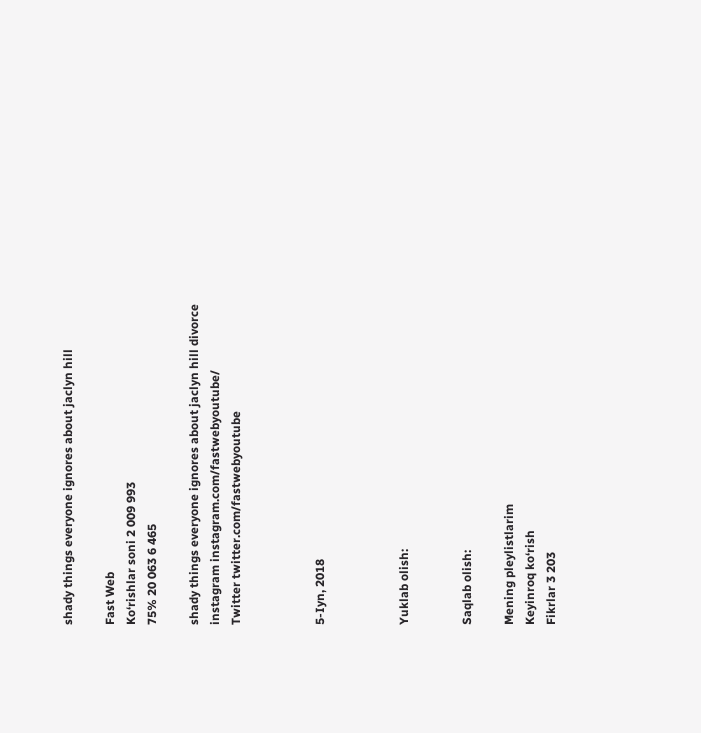shady things everyone ignores about jaclyn hill

Fast Web
Ko‘rishlar soni 2 009 993
75% 20 063 6 465

shady things everyone ignores about jaclyn hill divorce
instagram instagram.com/fastwebyoutube/
Twitter twitter.com/fastwebyoutube



5-Iyn, 2018



Yuklab olish:


Saqlab olish:

Mening pleylistlarim
Keyinroq ko‘rish
Fikrlar 3 203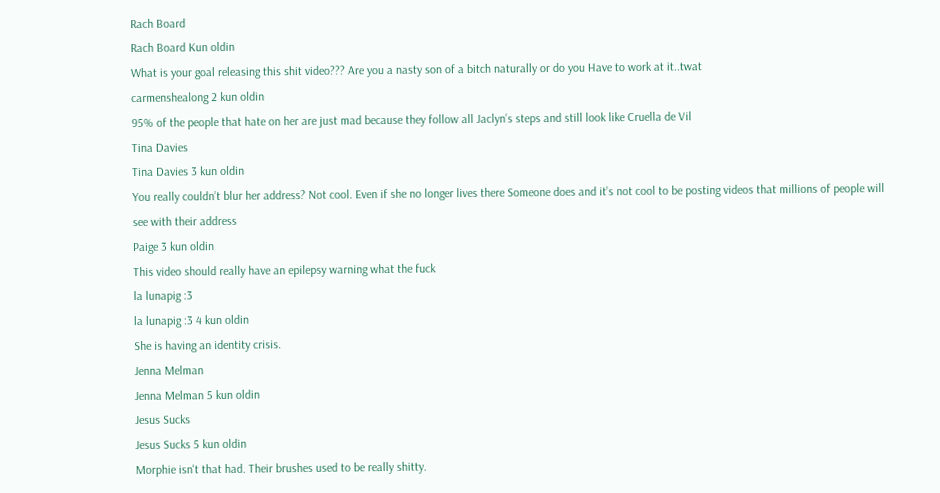Rach Board
Rach Board Kun oldin
What is your goal releasing this shit video??? Are you a nasty son of a bitch naturally or do you Have to work at it..twat
carmenshealong 2 kun oldin
95% of the people that hate on her are just mad because they follow all Jaclyn’s steps and still look like Cruella de Vil
Tina Davies
Tina Davies 3 kun oldin
You really couldn’t blur her address? Not cool. Even if she no longer lives there Someone does and it’s not cool to be posting videos that millions of people will see with their address
Paige 3 kun oldin
This video should really have an epilepsy warning what the fuck
la lunapig :3
la lunapig :3 4 kun oldin
She is having an identity crisis.
Jenna Melman
Jenna Melman 5 kun oldin
Jesus Sucks
Jesus Sucks 5 kun oldin
Morphie isn't that had. Their brushes used to be really shitty.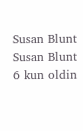Susan Blunt
Susan Blunt 6 kun oldin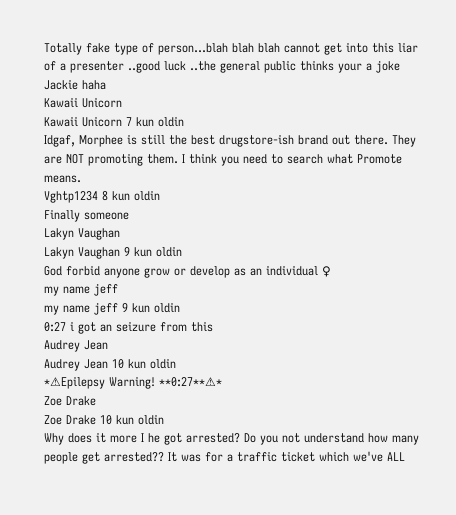Totally fake type of person...blah blah blah cannot get into this liar of a presenter ..good luck ..the general public thinks your a joke Jackie haha
Kawaii Unicorn
Kawaii Unicorn 7 kun oldin
Idgaf, Morphee is still the best drugstore-ish brand out there. They are NOT promoting them. I think you need to search what Promote means.
Vghtp1234 8 kun oldin
Finally someone
Lakyn Vaughan
Lakyn Vaughan 9 kun oldin
God forbid anyone grow or develop as an individual ♀
my name jeff
my name jeff 9 kun oldin
0:27 i got an seizure from this
Audrey Jean
Audrey Jean 10 kun oldin
*⚠Epilepsy Warning! **0:27**⚠*
Zoe Drake
Zoe Drake 10 kun oldin
Why does it more I he got arrested? Do you not understand how many people get arrested?? It was for a traffic ticket which we've ALL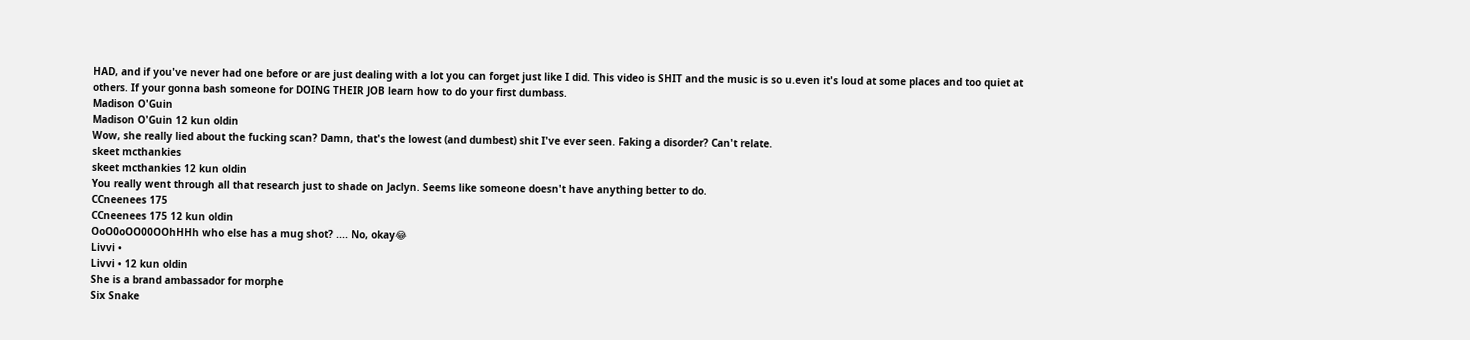HAD, and if you've never had one before or are just dealing with a lot you can forget just like I did. This video is SHIT and the music is so u.even it's loud at some places and too quiet at others. If your gonna bash someone for DOING THEIR JOB learn how to do your first dumbass.
Madison O'Guin
Madison O'Guin 12 kun oldin
Wow, she really lied about the fucking scan? Damn, that's the lowest (and dumbest) shit I've ever seen. Faking a disorder? Can't relate.
skeet mcthankies
skeet mcthankies 12 kun oldin
You really went through all that research just to shade on Jaclyn. Seems like someone doesn't have anything better to do.
CCneenees 175
CCneenees 175 12 kun oldin
OoO0oOO00OOhHHh who else has a mug shot? .... No, okay😂
Livvi •
Livvi • 12 kun oldin
She is a brand ambassador for morphe
Six Snake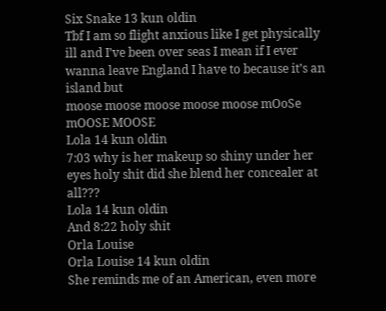Six Snake 13 kun oldin
Tbf I am so flight anxious like I get physically ill and I’ve been over seas I mean if I ever wanna leave England I have to because it’s an island but
moose moose moose moose moose mOoSe mOOSE MOOSE
Lola 14 kun oldin
7:03 why is her makeup so shiny under her eyes holy shit did she blend her concealer at all???
Lola 14 kun oldin
And 8:22 holy shit
Orla Louise
Orla Louise 14 kun oldin
She reminds me of an American, even more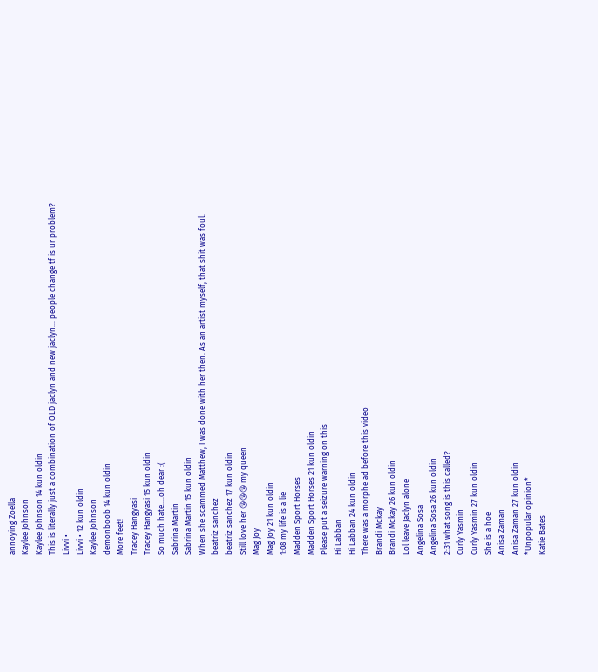annoying Zoella
Kaylee Johnson
Kaylee Johnson 14 kun oldin
This is literally just a combination of OLD jaclyn and new jaclyn... people change tf is ur problem?
Livvi •
Livvi • 12 kun oldin
Kaylee Johnson
demonboob 14 kun oldin
More feet!
Tracey Hangyasi
Tracey Hangyasi 15 kun oldin
So much hate....oh dear :(
Sabrina Martin
Sabrina Martin 15 kun oldin
When she scammed Matthew, I was done with her then. As an artist myself, that shit was foul.
beatriz sanchez
beatriz sanchez 17 kun oldin
Still love her 😘😘😘 my queen
Mag Joy
Mag Joy 21 kun oldin
1:08 my life is a lie
Madden Sport Horses
Madden Sport Horses 21 kun oldin
Please put a seizure warning on this
Hi Labban
Hi Labban 24 kun oldin
There was a morphe ad before this video
Brandi Mckay
Brandi Mckay 26 kun oldin
Lol leave Jaclyn alone
Angelina Sosa
Angelina Sosa 26 kun oldin
2:31 what song is this called?
Curly Yasmin
Curly Yasmin 27 kun oldin
She is a hoe
Anisa Zaman
Anisa Zaman 27 kun oldin
*Unpopular opinion*
Katie Bates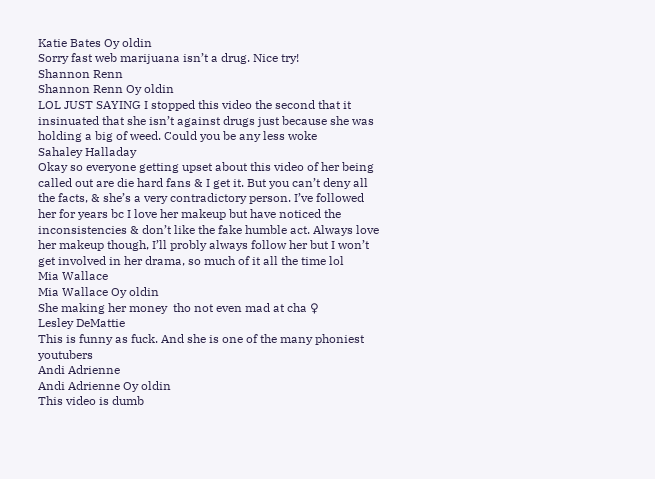Katie Bates Oy oldin
Sorry fast web marijuana isn’t a drug. Nice try!
Shannon Renn
Shannon Renn Oy oldin
LOL JUST SAYING I stopped this video the second that it insinuated that she isn’t against drugs just because she was holding a big of weed. Could you be any less woke
Sahaley Halladay
Okay so everyone getting upset about this video of her being called out are die hard fans & I get it. But you can’t deny all the facts, & she’s a very contradictory person. I’ve followed her for years bc I love her makeup but have noticed the inconsistencies & don’t like the fake humble act. Always love her makeup though, I’ll probly always follow her but I won’t get involved in her drama, so much of it all the time lol
Mia Wallace
Mia Wallace Oy oldin
She making her money  tho not even mad at cha ♀
Lesley DeMattie
This is funny as fuck. And she is one of the many phoniest youtubers
Andi Adrienne
Andi Adrienne Oy oldin
This video is dumb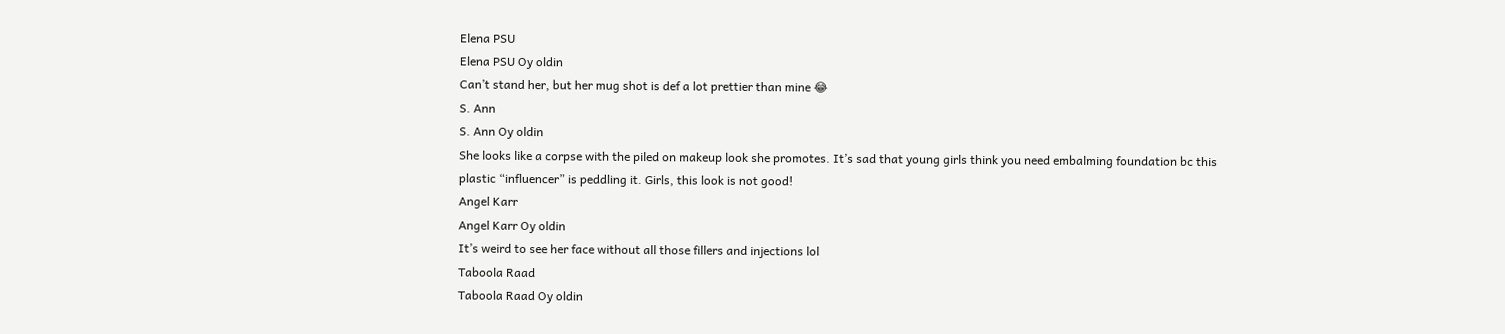Elena PSU
Elena PSU Oy oldin
Can’t stand her, but her mug shot is def a lot prettier than mine 😂
S. Ann
S. Ann Oy oldin
She looks like a corpse with the piled on makeup look she promotes. It’s sad that young girls think you need embalming foundation bc this plastic “influencer” is peddling it. Girls, this look is not good!
Angel Karr
Angel Karr Oy oldin
It’s weird to see her face without all those fillers and injections lol
Taboola Raad
Taboola Raad Oy oldin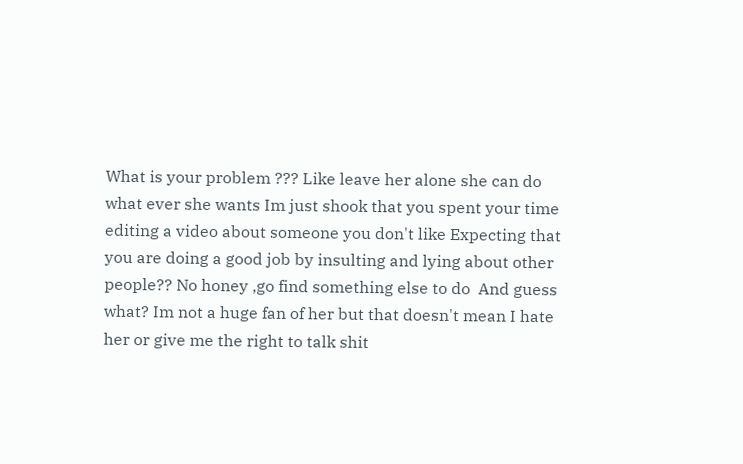What is your problem ??? Like leave her alone she can do what ever she wants Im just shook that you spent your time editing a video about someone you don't like Expecting that you are doing a good job by insulting and lying about other people?? No honey ,go find something else to do  And guess what? Im not a huge fan of her but that doesn't mean I hate her or give me the right to talk shit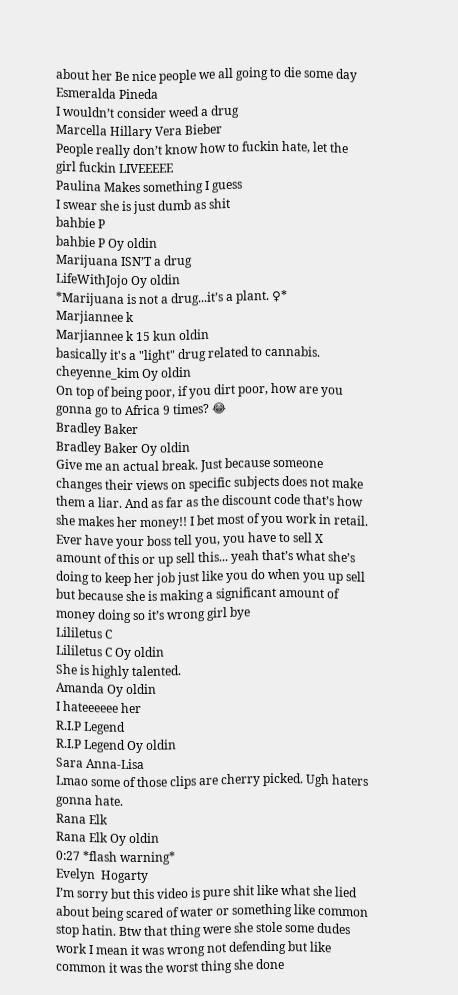about her Be nice people we all going to die some day
Esmeralda Pineda
I wouldn’t consider weed a drug
Marcella Hillary Vera Bieber
People really don’t know how to fuckin hate, let the girl fuckin LIVEEEEE
Paulina Makes something I guess
I swear she is just dumb as shit
bahbie P
bahbie P Oy oldin
Marijuana ISN’T a drug
LifeWithJojo Oy oldin
*Marijuana is not a drug...it’s a plant. ♀*
Marjiannee k
Marjiannee k 15 kun oldin
basically it's a "light" drug related to cannabis.
cheyenne_kim Oy oldin
On top of being poor, if you dirt poor, how are you gonna go to Africa 9 times? 😂
Bradley Baker
Bradley Baker Oy oldin
Give me an actual break. Just because someone changes their views on specific subjects does not make them a liar. And as far as the discount code that’s how she makes her money!! I bet most of you work in retail. Ever have your boss tell you, you have to sell X amount of this or up sell this... yeah that’s what she’s doing to keep her job just like you do when you up sell but because she is making a significant amount of money doing so it’s wrong girl bye
Lililetus C
Lililetus C Oy oldin
She is highly talented.
Amanda Oy oldin
I hateeeeee her
R.I.P Legend
R.I.P Legend Oy oldin
Sara Anna-Lisa
Lmao some of those clips are cherry picked. Ugh haters gonna hate.
Rana Elk
Rana Elk Oy oldin
0:27 *flash warning*
Evelyn  Hogarty
I’m sorry but this video is pure shit like what she lied about being scared of water or something like common stop hatin. Btw that thing were she stole some dudes work I mean it was wrong not defending but like common it was the worst thing she done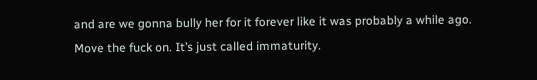and are we gonna bully her for it forever like it was probably a while ago. Move the fuck on. It’s just called immaturity.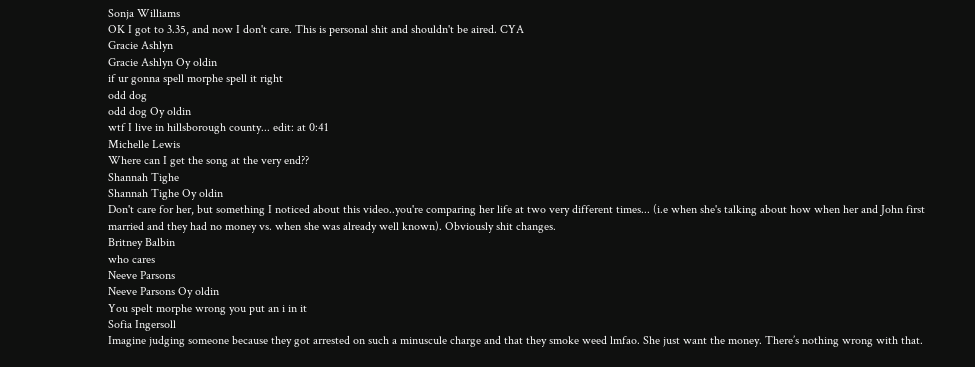Sonja Williams
OK I got to 3.35, and now I don't care. This is personal shit and shouldn't be aired. CYA
Gracie Ashlyn
Gracie Ashlyn Oy oldin
if ur gonna spell morphe spell it right
odd dog
odd dog Oy oldin
wtf I live in hillsborough county... edit: at 0:41
Michelle Lewis
Where can I get the song at the very end??
Shannah Tighe
Shannah Tighe Oy oldin
Don't care for her, but something I noticed about this video..you're comparing her life at two very different times... (i.e when she's talking about how when her and John first married and they had no money vs. when she was already well known). Obviously shit changes.
Britney Balbin
who cares
Neeve Parsons
Neeve Parsons Oy oldin
You spelt morphe wrong you put an i in it
Sofia Ingersoll
Imagine judging someone because they got arrested on such a minuscule charge and that they smoke weed lmfao. She just want the money. There’s nothing wrong with that.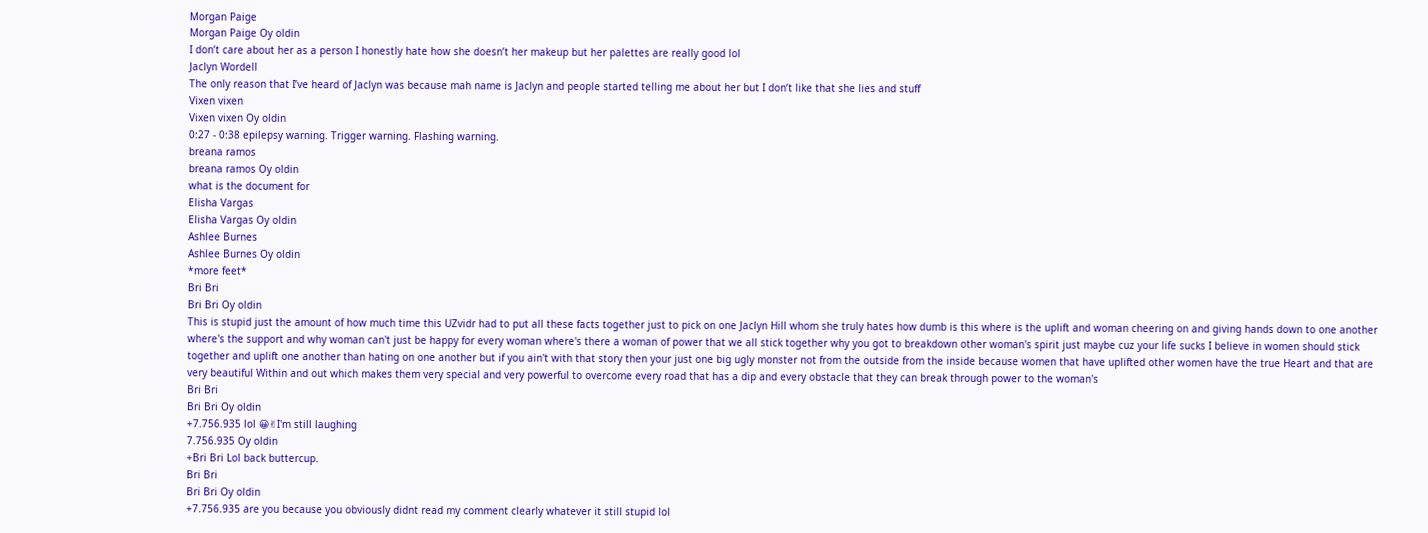Morgan Paige
Morgan Paige Oy oldin
I don’t care about her as a person I honestly hate how she doesn’t her makeup but her palettes are really good lol
Jaclyn Wordell
The only reason that I’ve heard of Jaclyn was because mah name is Jaclyn and people started telling me about her but I don’t like that she lies and stuff
Vixen vixen
Vixen vixen Oy oldin
0:27 - 0:38 epilepsy warning. Trigger warning. Flashing warning.
breana ramos
breana ramos Oy oldin
what is the document for
Elisha Vargas
Elisha Vargas Oy oldin
Ashlee Burnes
Ashlee Burnes Oy oldin
*more feet*
Bri Bri
Bri Bri Oy oldin
This is stupid just the amount of how much time this UZvidr had to put all these facts together just to pick on one Jaclyn Hill whom she truly hates how dumb is this where is the uplift and woman cheering on and giving hands down to one another where's the support and why woman can't just be happy for every woman where's there a woman of power that we all stick together why you got to breakdown other woman's spirit just maybe cuz your life sucks I believe in women should stick together and uplift one another than hating on one another but if you ain't with that story then your just one big ugly monster not from the outside from the inside because women that have uplifted other women have the true Heart and that are very beautiful Within and out which makes them very special and very powerful to overcome every road that has a dip and every obstacle that they can break through power to the woman's
Bri Bri
Bri Bri Oy oldin
+7.756.935 lol 😀✌I'm still laughing
7.756.935 Oy oldin
+Bri Bri Lol back buttercup.
Bri Bri
Bri Bri Oy oldin
+7.756.935 are you because you obviously didnt read my comment clearly whatever it still stupid lol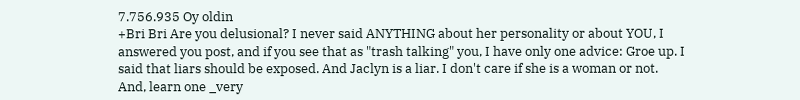7.756.935 Oy oldin
+Bri Bri Are you delusional? I never said ANYTHING about her personality or about YOU, I answered you post, and if you see that as "trash talking" you, I have only one advice: Groe up. I said that liars should be exposed. And Jaclyn is a liar. I don't care if she is a woman or not. And, learn one _very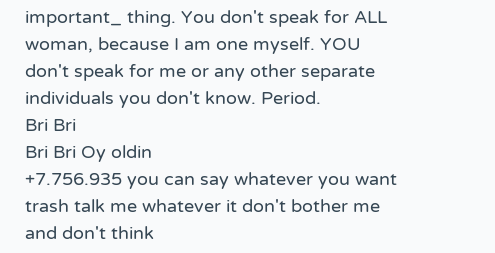important_ thing. You don't speak for ALL woman, because I am one myself. YOU don't speak for me or any other separate individuals you don't know. Period.
Bri Bri
Bri Bri Oy oldin
+7.756.935 you can say whatever you want trash talk me whatever it don't bother me and don't think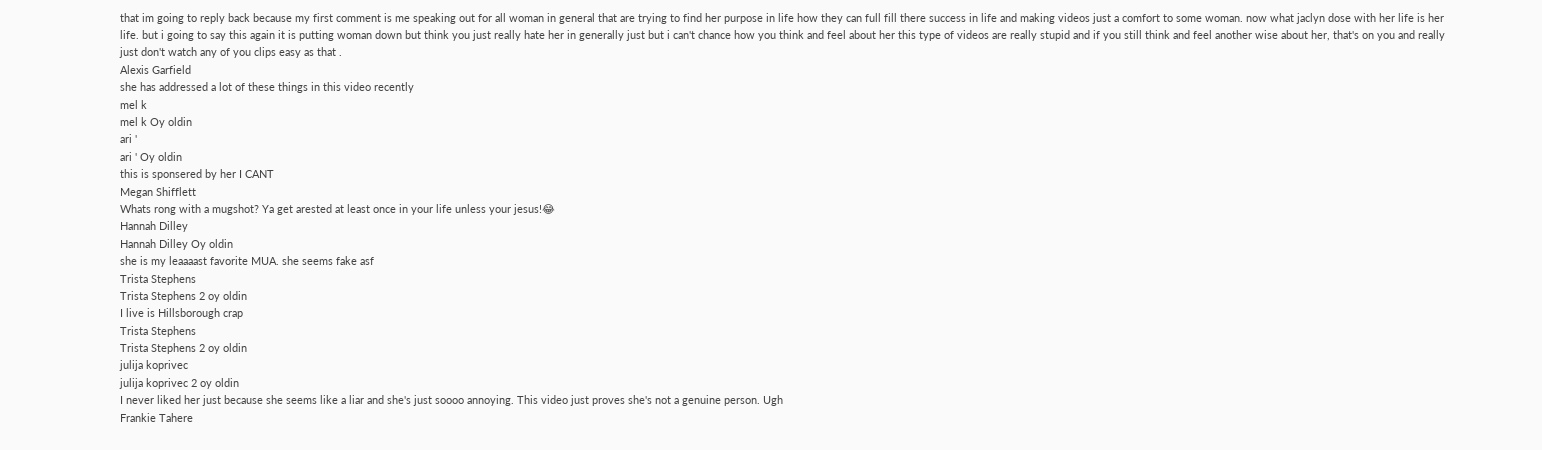that im going to reply back because my first comment is me speaking out for all woman in general that are trying to find her purpose in life how they can full fill there success in life and making videos just a comfort to some woman. now what jaclyn dose with her life is her life. but i going to say this again it is putting woman down but think you just really hate her in generally just but i can't chance how you think and feel about her this type of videos are really stupid and if you still think and feel another wise about her, that's on you and really just don't watch any of you clips easy as that .
Alexis Garfield
she has addressed a lot of these things in this video recently
mel k
mel k Oy oldin
ari '
ari ' Oy oldin
this is sponsered by her I CANT
Megan Shifflett
Whats rong with a mugshot? Ya get arested at least once in your life unless your jesus!😂
Hannah Dilley
Hannah Dilley Oy oldin
she is my leaaaast favorite MUA. she seems fake asf
Trista Stephens
Trista Stephens 2 oy oldin
I live is Hillsborough crap
Trista Stephens
Trista Stephens 2 oy oldin
julija koprivec
julija koprivec 2 oy oldin
I never liked her just because she seems like a liar and she's just soooo annoying. This video just proves she's not a genuine person. Ugh
Frankie Tahere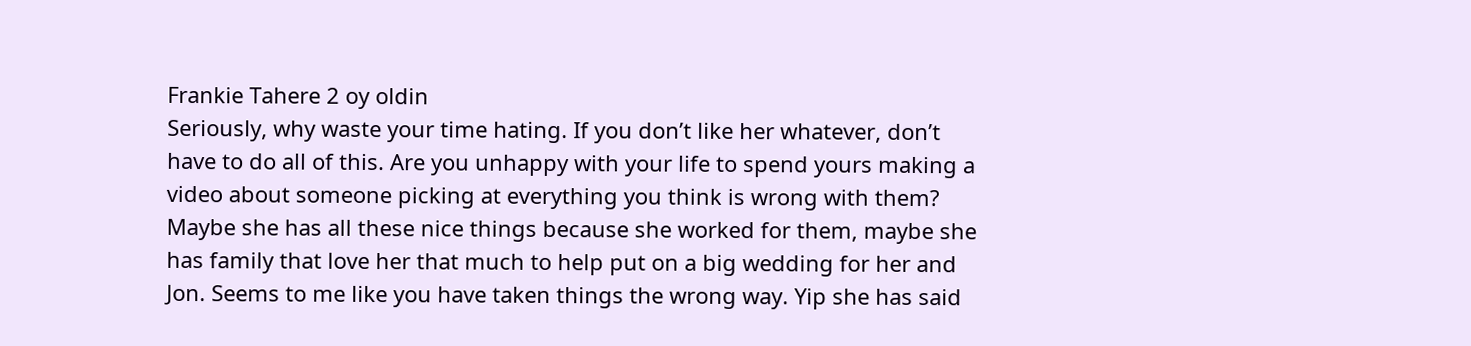Frankie Tahere 2 oy oldin
Seriously, why waste your time hating. If you don’t like her whatever, don’t have to do all of this. Are you unhappy with your life to spend yours making a video about someone picking at everything you think is wrong with them? Maybe she has all these nice things because she worked for them, maybe she has family that love her that much to help put on a big wedding for her and Jon. Seems to me like you have taken things the wrong way. Yip she has said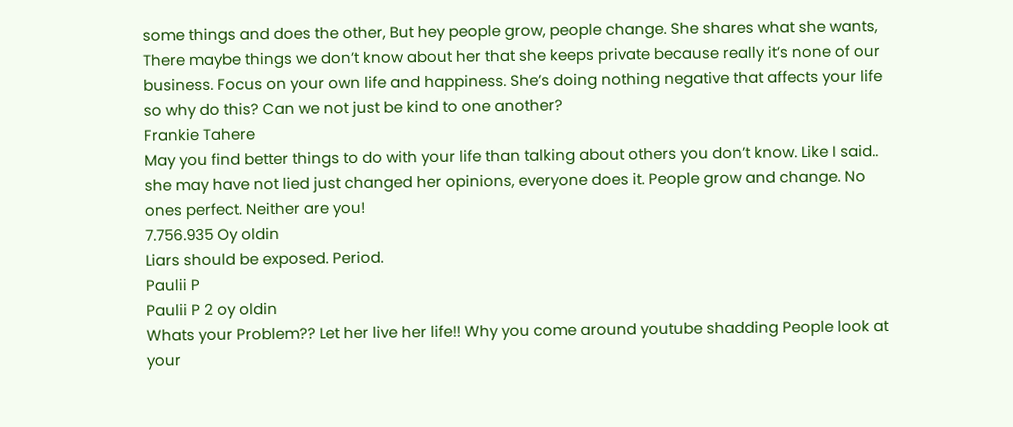some things and does the other, But hey people grow, people change. She shares what she wants, There maybe things we don’t know about her that she keeps private because really it’s none of our business. Focus on your own life and happiness. She’s doing nothing negative that affects your life so why do this? Can we not just be kind to one another?
Frankie Tahere
May you find better things to do with your life than talking about others you don’t know. Like I said.. she may have not lied just changed her opinions, everyone does it. People grow and change. No ones perfect. Neither are you!
7.756.935 Oy oldin
Liars should be exposed. Period.
Paulii P
Paulii P 2 oy oldin
Whats your Problem?? Let her live her life!! Why you come around youtube shadding People look at your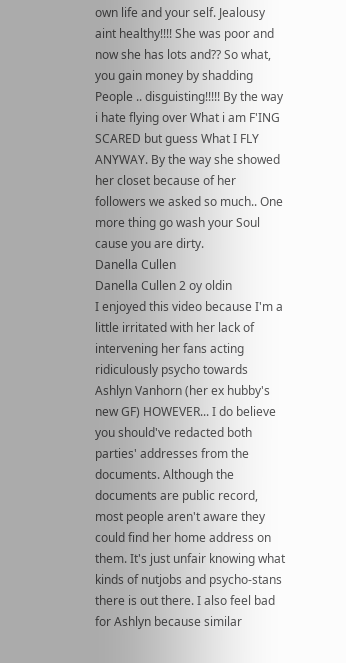own life and your self. Jealousy aint healthy!!!! She was poor and now she has lots and?? So what, you gain money by shadding People .. disguisting!!!!! By the way i hate flying over What i am F'ING SCARED but guess What I FLY ANYWAY. By the way she showed her closet because of her followers we asked so much.. One more thing go wash your Soul cause you are dirty.
Danella Cullen
Danella Cullen 2 oy oldin
I enjoyed this video because I'm a little irritated with her lack of intervening her fans acting ridiculously psycho towards Ashlyn Vanhorn (her ex hubby's new GF) HOWEVER... I do believe you should've redacted both parties' addresses from the documents. Although the documents are public record, most people aren't aware they could find her home address on them. It's just unfair knowing what kinds of nutjobs and psycho-stans there is out there. I also feel bad for Ashlyn because similar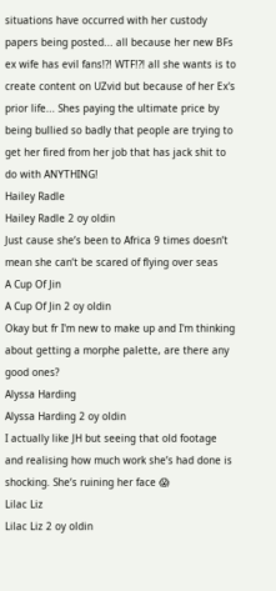situations have occurred with her custody papers being posted... all because her new BFs ex wife has evil fans!?! WTF!?! all she wants is to create content on UZvid but because of her Ex's prior life... Shes paying the ultimate price by being bullied so badly that people are trying to get her fired from her job that has jack shit to do with ANYTHING!
Hailey Radle
Hailey Radle 2 oy oldin
Just cause she’s been to Africa 9 times doesn’t mean she can’t be scared of flying over seas
A Cup Of Jin
A Cup Of Jin 2 oy oldin
Okay but fr I'm new to make up and I'm thinking about getting a morphe palette, are there any good ones?
Alyssa Harding
Alyssa Harding 2 oy oldin
I actually like JH but seeing that old footage and realising how much work she’s had done is shocking. She’s ruining her face 😱
Lilac Liz
Lilac Liz 2 oy oldin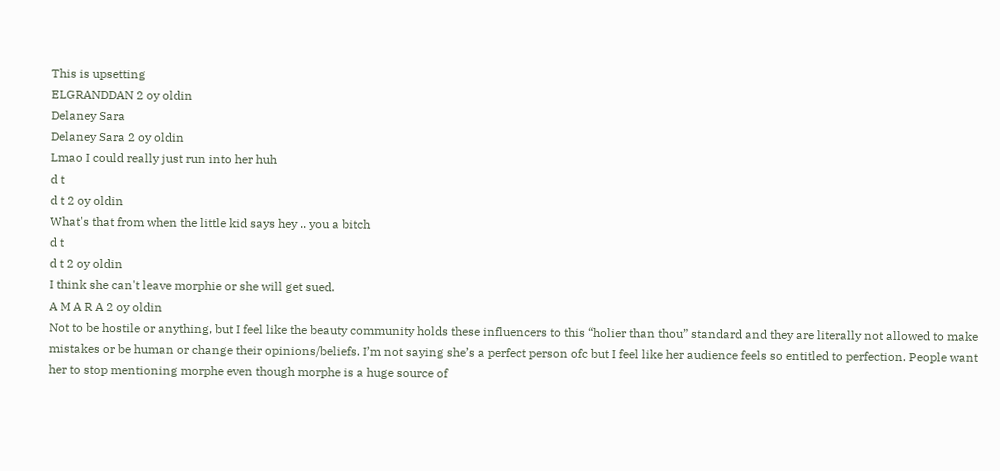This is upsetting
ELGRANDDAN 2 oy oldin
Delaney Sara
Delaney Sara 2 oy oldin
Lmao I could really just run into her huh
d t
d t 2 oy oldin
What's that from when the little kid says hey .. you a bitch
d t
d t 2 oy oldin
I think she can't leave morphie or she will get sued.
A M A R A 2 oy oldin
Not to be hostile or anything, but I feel like the beauty community holds these influencers to this “holier than thou” standard and they are literally not allowed to make mistakes or be human or change their opinions/beliefs. I’m not saying she’s a perfect person ofc but I feel like her audience feels so entitled to perfection. People want her to stop mentioning morphe even though morphe is a huge source of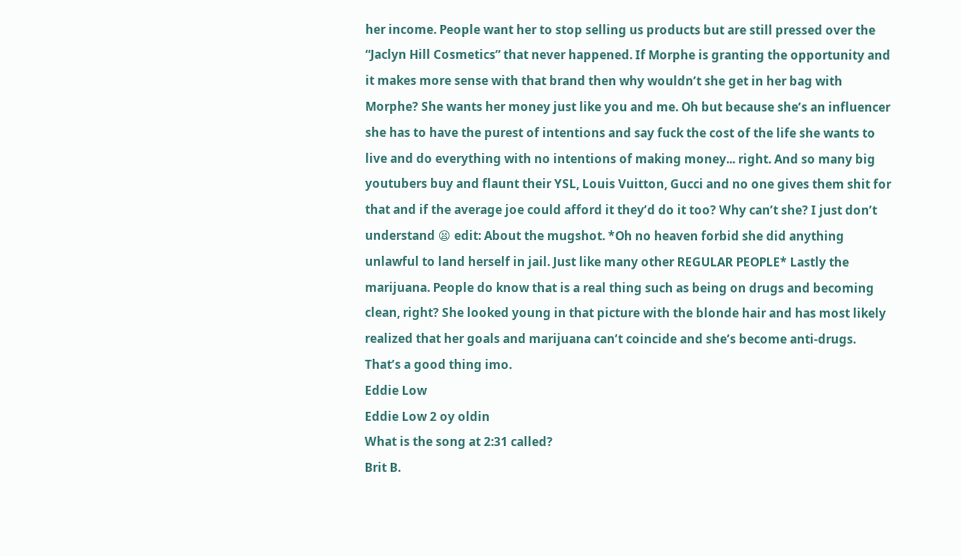her income. People want her to stop selling us products but are still pressed over the “Jaclyn Hill Cosmetics” that never happened. If Morphe is granting the opportunity and it makes more sense with that brand then why wouldn’t she get in her bag with Morphe? She wants her money just like you and me. Oh but because she’s an influencer she has to have the purest of intentions and say fuck the cost of the life she wants to live and do everything with no intentions of making money... right. And so many big youtubers buy and flaunt their YSL, Louis Vuitton, Gucci and no one gives them shit for that and if the average joe could afford it they’d do it too? Why can’t she? I just don’t understand 😫 edit: About the mugshot. *Oh no heaven forbid she did anything unlawful to land herself in jail. Just like many other REGULAR PEOPLE* Lastly the marijuana. People do know that is a real thing such as being on drugs and becoming clean, right? She looked young in that picture with the blonde hair and has most likely realized that her goals and marijuana can’t coincide and she’s become anti-drugs. That’s a good thing imo.
Eddie Low
Eddie Low 2 oy oldin
What is the song at 2:31 called?
Brit B.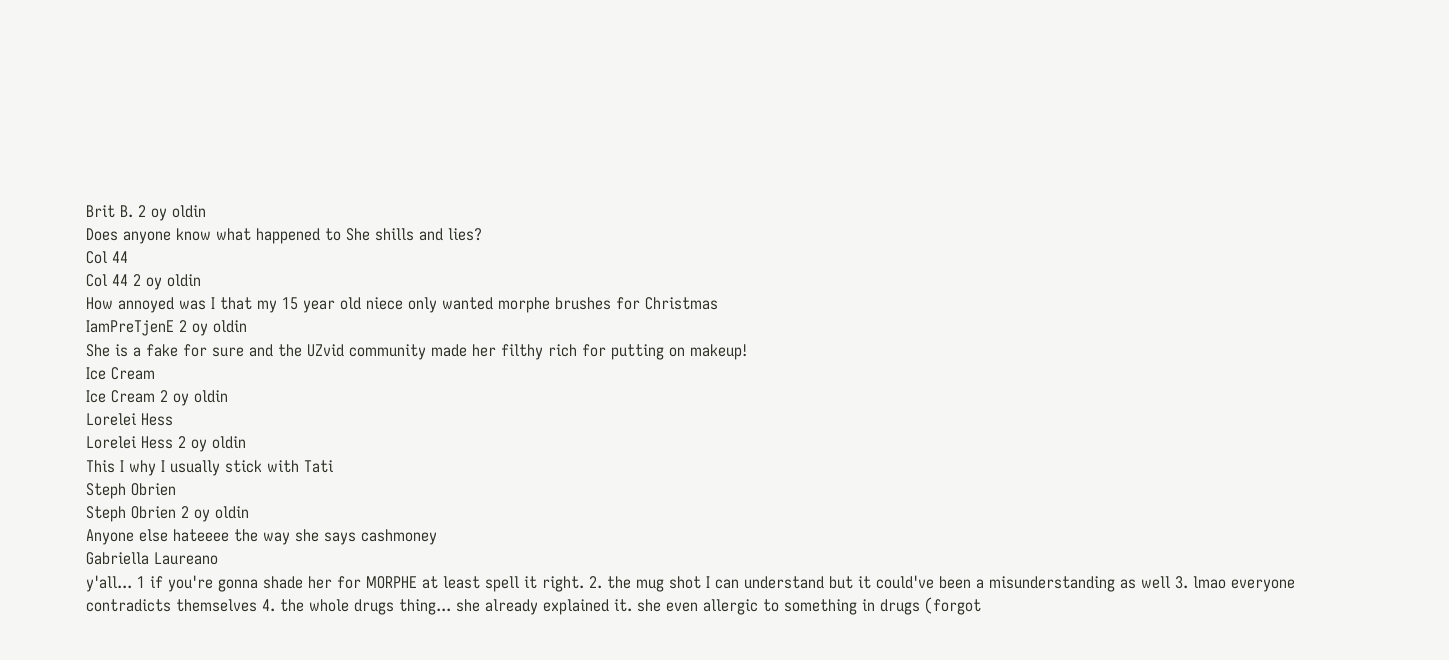Brit B. 2 oy oldin
Does anyone know what happened to She shills and lies?
Col 44
Col 44 2 oy oldin
How annoyed was I that my 15 year old niece only wanted morphe brushes for Christmas
IamPreTjenE 2 oy oldin
She is a fake for sure and the UZvid community made her filthy rich for putting on makeup!
Ice Cream
Ice Cream 2 oy oldin
Lorelei Hess
Lorelei Hess 2 oy oldin
This I why I usually stick with Tati
Steph Obrien
Steph Obrien 2 oy oldin
Anyone else hateeee the way she says cashmoney
Gabriella Laureano
y'all... 1 if you're gonna shade her for MORPHE at least spell it right. 2. the mug shot I can understand but it could've been a misunderstanding as well 3. lmao everyone contradicts themselves 4. the whole drugs thing... she already explained it. she even allergic to something in drugs (forgot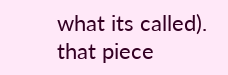what its called). that piece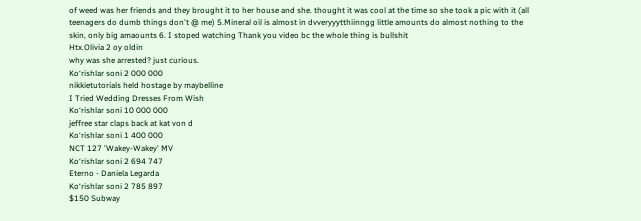of weed was her friends and they brought it to her house and she. thought it was cool at the time so she took a pic with it (all teenagers do dumb things don't @ me) 5.Mineral oil is almost in dvveryyytthiinngg little amounts do almost nothing to the skin, only big amaounts 6. I stoped watching Thank you video bc the whole thing is bullshit
Htx.Olivia 2 oy oldin
why was she arrested? just curious.
Ko‘rishlar soni 2 000 000
nikkietutorials held hostage by maybelline
I Tried Wedding Dresses From Wish
Ko‘rishlar soni 10 000 000
jeffree star claps back at kat von d
Ko‘rishlar soni 1 400 000
NCT 127 'Wakey-Wakey' MV
Ko‘rishlar soni 2 694 747
Eterno - Daniela Legarda
Ko‘rishlar soni 2 785 897
$150 Subway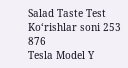Salad Taste Test
Ko‘rishlar soni 253 876
Tesla Model Y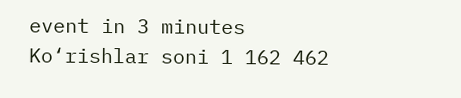event in 3 minutes
Ko‘rishlar soni 1 162 462